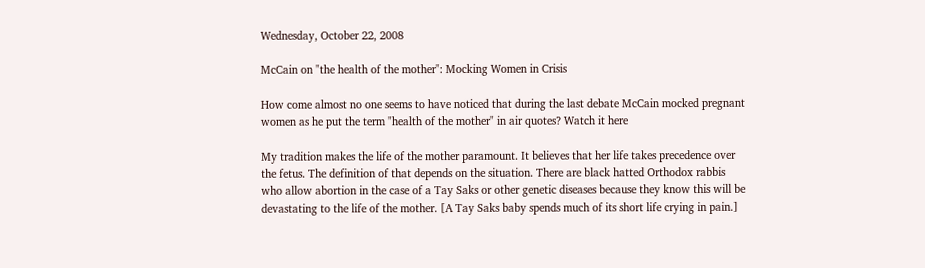Wednesday, October 22, 2008

McCain on "the health of the mother": Mocking Women in Crisis

How come almost no one seems to have noticed that during the last debate McCain mocked pregnant women as he put the term "health of the mother" in air quotes? Watch it here

My tradition makes the life of the mother paramount. It believes that her life takes precedence over the fetus. The definition of that depends on the situation. There are black hatted Orthodox rabbis who allow abortion in the case of a Tay Saks or other genetic diseases because they know this will be devastating to the life of the mother. [A Tay Saks baby spends much of its short life crying in pain.]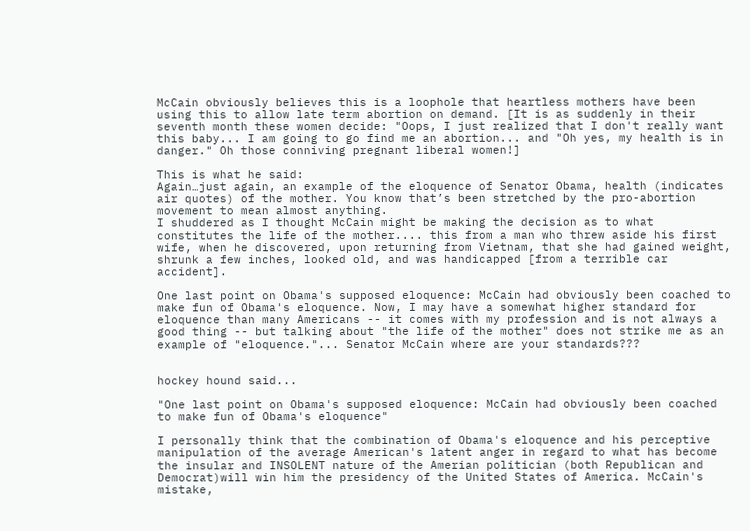McCain obviously believes this is a loophole that heartless mothers have been using this to allow late term abortion on demand. [It is as suddenly in their seventh month these women decide: "Oops, I just realized that I don't really want this baby... I am going to go find me an abortion... and "Oh yes, my health is in danger." Oh those conniving pregnant liberal women!]

This is what he said:
Again…just again, an example of the eloquence of Senator Obama, health (indicates air quotes) of the mother. You know that’s been stretched by the pro-abortion movement to mean almost anything.
I shuddered as I thought McCain might be making the decision as to what constitutes the life of the mother.... this from a man who threw aside his first wife, when he discovered, upon returning from Vietnam, that she had gained weight, shrunk a few inches, looked old, and was handicapped [from a terrible car accident].

One last point on Obama's supposed eloquence: McCain had obviously been coached to make fun of Obama's eloquence. Now, I may have a somewhat higher standard for eloquence than many Americans -- it comes with my profession and is not always a good thing -- but talking about "the life of the mother" does not strike me as an example of "eloquence."... Senator McCain where are your standards???


hockey hound said...

"One last point on Obama's supposed eloquence: McCain had obviously been coached to make fun of Obama's eloquence"

I personally think that the combination of Obama's eloquence and his perceptive manipulation of the average American's latent anger in regard to what has become the insular and INSOLENT nature of the Amerian politician (both Republican and Democrat)will win him the presidency of the United States of America. McCain's mistake,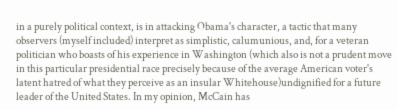in a purely political context, is in attacking Obama's character, a tactic that many observers (myself included) interpret as simplistic, calumunious, and, for a veteran politician who boasts of his experience in Washington (which also is not a prudent move in this particular presidential race precisely because of the average American voter's latent hatred of what they perceive as an insular Whitehouse)undignified for a future leader of the United States. In my opinion, McCain has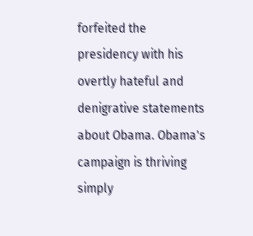forfeited the presidency with his overtly hateful and denigrative statements about Obama. Obama's campaign is thriving simply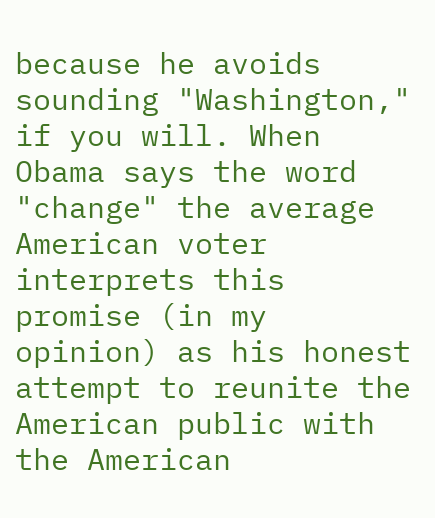because he avoids sounding "Washington," if you will. When Obama says the word "change" the average American voter interprets this promise (in my opinion) as his honest attempt to reunite the American public with the American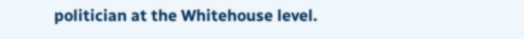politician at the Whitehouse level.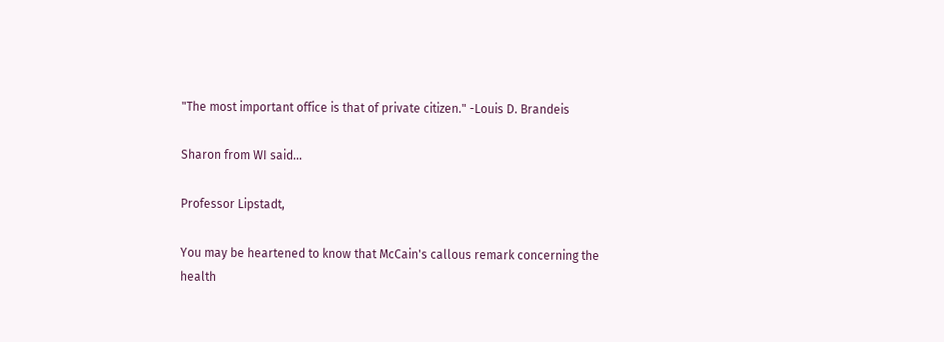"The most important office is that of private citizen." -Louis D. Brandeis

Sharon from WI said...

Professor Lipstadt,

You may be heartened to know that McCain's callous remark concerning the health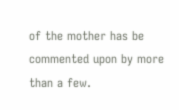of the mother has be commented upon by more than a few.